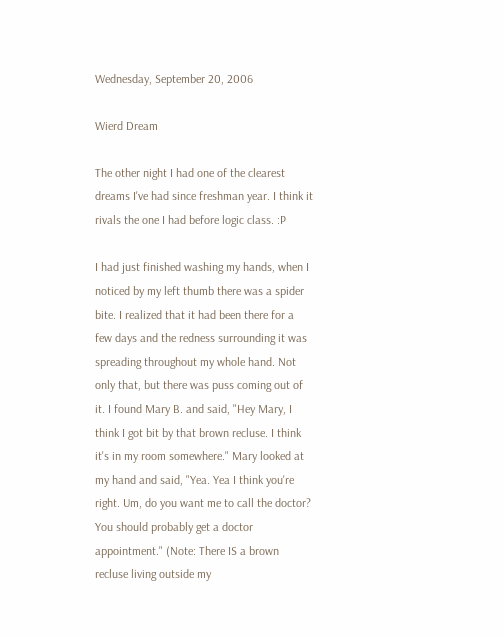Wednesday, September 20, 2006

Wierd Dream

The other night I had one of the clearest dreams I've had since freshman year. I think it rivals the one I had before logic class. :P

I had just finished washing my hands, when I noticed by my left thumb there was a spider bite. I realized that it had been there for a few days and the redness surrounding it was spreading throughout my whole hand. Not only that, but there was puss coming out of it. I found Mary B. and said, "Hey Mary, I think I got bit by that brown recluse. I think it's in my room somewhere." Mary looked at my hand and said, "Yea. Yea I think you're right. Um, do you want me to call the doctor? You should probably get a doctor appointment." (Note: There IS a brown recluse living outside my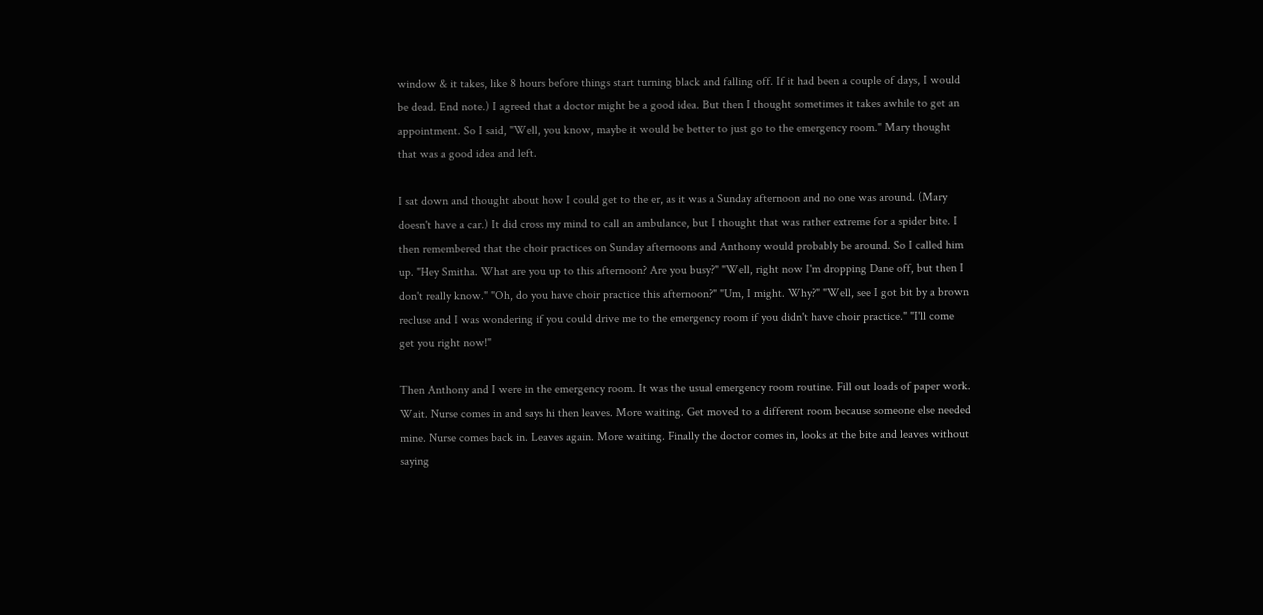window & it takes, like 8 hours before things start turning black and falling off. If it had been a couple of days, I would be dead. End note.) I agreed that a doctor might be a good idea. But then I thought sometimes it takes awhile to get an appointment. So I said, "Well, you know, maybe it would be better to just go to the emergency room." Mary thought that was a good idea and left.

I sat down and thought about how I could get to the er, as it was a Sunday afternoon and no one was around. (Mary doesn't have a car.) It did cross my mind to call an ambulance, but I thought that was rather extreme for a spider bite. I then remembered that the choir practices on Sunday afternoons and Anthony would probably be around. So I called him up. "Hey Smitha. What are you up to this afternoon? Are you busy?" "Well, right now I'm dropping Dane off, but then I don't really know." "Oh, do you have choir practice this afternoon?" "Um, I might. Why?" "Well, see I got bit by a brown recluse and I was wondering if you could drive me to the emergency room if you didn't have choir practice." "I'll come get you right now!"

Then Anthony and I were in the emergency room. It was the usual emergency room routine. Fill out loads of paper work. Wait. Nurse comes in and says hi then leaves. More waiting. Get moved to a different room because someone else needed mine. Nurse comes back in. Leaves again. More waiting. Finally the doctor comes in, looks at the bite and leaves without saying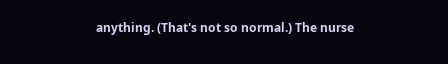anything. (That's not so normal.) The nurse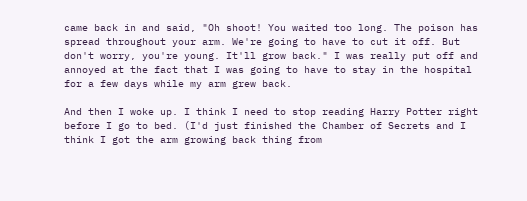came back in and said, "Oh shoot! You waited too long. The poison has spread throughout your arm. We're going to have to cut it off. But don't worry, you're young. It'll grow back." I was really put off and annoyed at the fact that I was going to have to stay in the hospital for a few days while my arm grew back.

And then I woke up. I think I need to stop reading Harry Potter right before I go to bed. (I'd just finished the Chamber of Secrets and I think I got the arm growing back thing from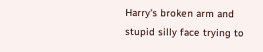Harry's broken arm and stupid silly face trying to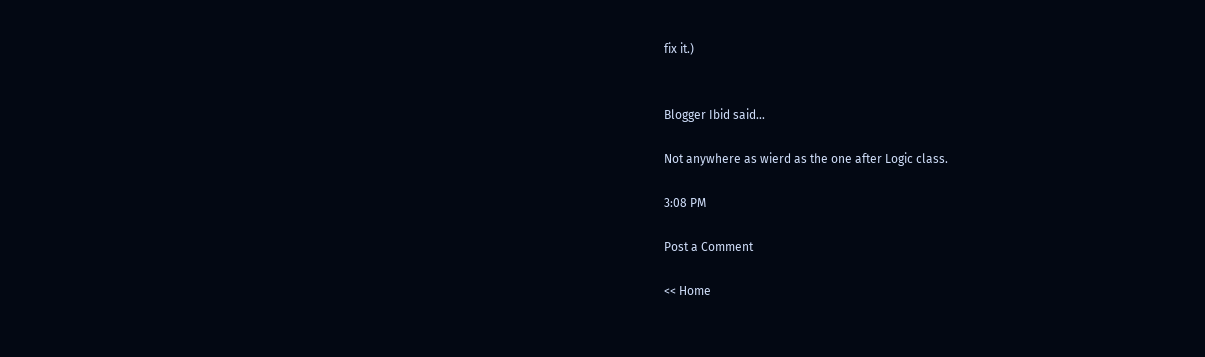fix it.)


Blogger Ibid said...

Not anywhere as wierd as the one after Logic class.

3:08 PM

Post a Comment

<< Home